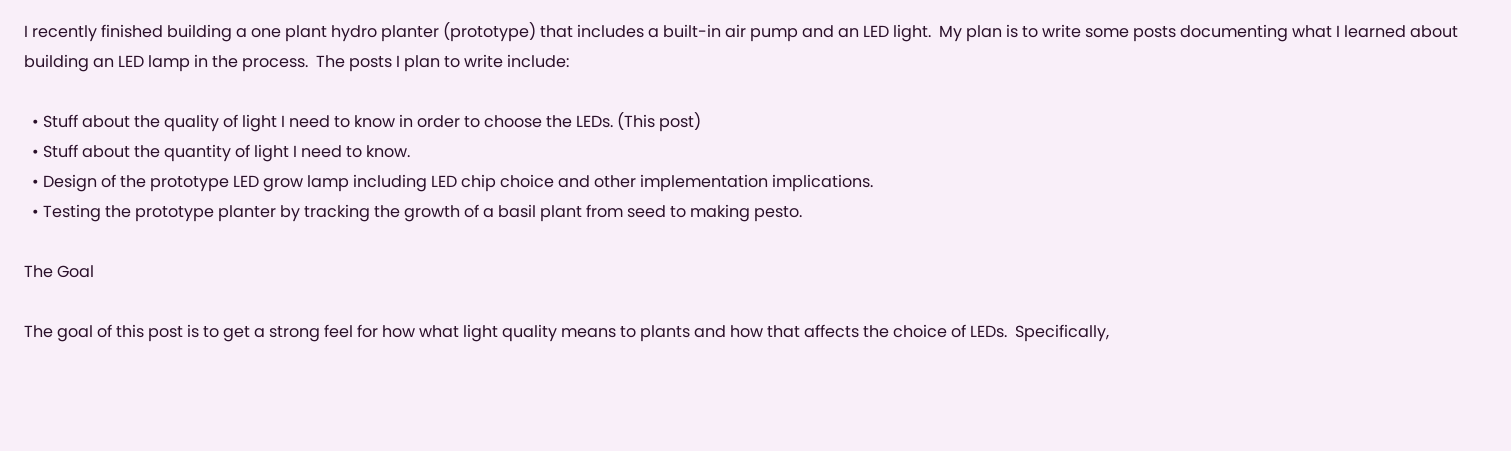I recently finished building a one plant hydro planter (prototype) that includes a built-in air pump and an LED light.  My plan is to write some posts documenting what I learned about building an LED lamp in the process.  The posts I plan to write include:

  • Stuff about the quality of light I need to know in order to choose the LEDs. (This post)
  • Stuff about the quantity of light I need to know.
  • Design of the prototype LED grow lamp including LED chip choice and other implementation implications.
  • Testing the prototype planter by tracking the growth of a basil plant from seed to making pesto.

The Goal

The goal of this post is to get a strong feel for how what light quality means to plants and how that affects the choice of LEDs.  Specifically,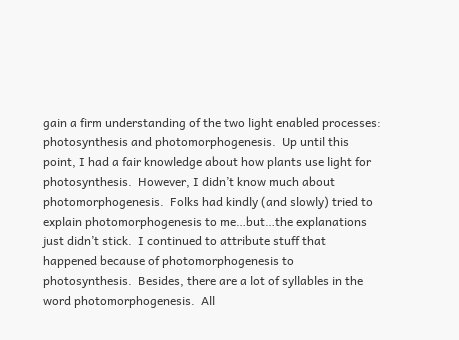gain a firm understanding of the two light enabled processes:  photosynthesis and photomorphogenesis.  Up until this point, I had a fair knowledge about how plants use light for photosynthesis.  However, I didn’t know much about photomorphogenesis.  Folks had kindly (and slowly) tried to explain photomorphogenesis to me…but…the explanations just didn’t stick.  I continued to attribute stuff that happened because of photomorphogenesis to photosynthesis.  Besides, there are a lot of syllables in the word photomorphogenesis.  All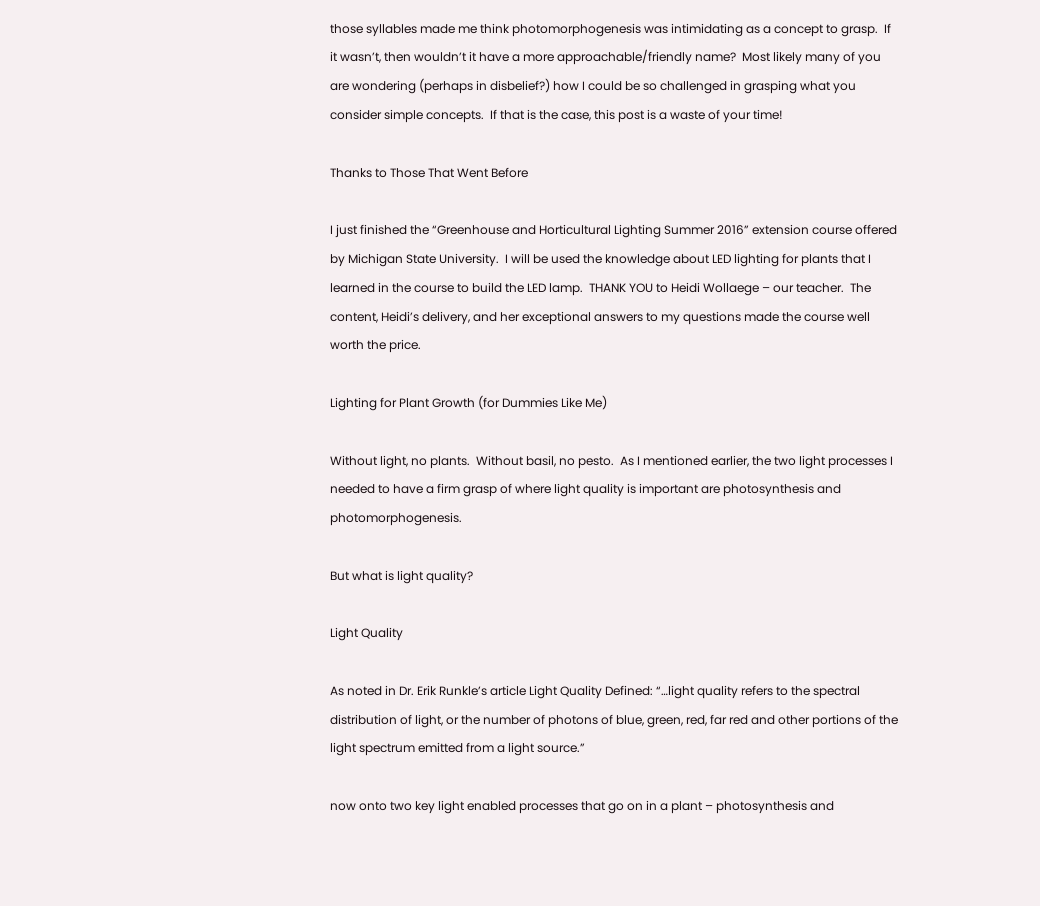those syllables made me think photomorphogenesis was intimidating as a concept to grasp.  If it wasn’t, then wouldn’t it have a more approachable/friendly name?  Most likely many of you are wondering (perhaps in disbelief?) how I could be so challenged in grasping what you consider simple concepts.  If that is the case, this post is a waste of your time!

Thanks to Those That Went Before

I just finished the “Greenhouse and Horticultural Lighting Summer 2016” extension course offered by Michigan State University.  I will be used the knowledge about LED lighting for plants that I learned in the course to build the LED lamp.  THANK YOU to Heidi Wollaege – our teacher.  The content, Heidi’s delivery, and her exceptional answers to my questions made the course well worth the price.

Lighting for Plant Growth (for Dummies Like Me)

Without light, no plants.  Without basil, no pesto.  As I mentioned earlier, the two light processes I needed to have a firm grasp of where light quality is important are photosynthesis and photomorphogenesis.

But what is light quality?

Light Quality

As noted in Dr. Erik Runkle’s article Light Quality Defined: “…light quality refers to the spectral distribution of light, or the number of photons of blue, green, red, far red and other portions of the light spectrum emitted from a light source.”

now onto two key light enabled processes that go on in a plant – photosynthesis and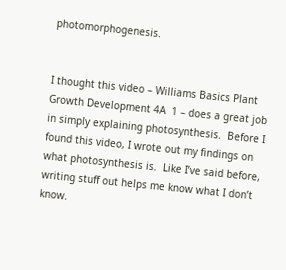photomorphogenesis.


I thought this video – Williams Basics Plant Growth Development 4A  1 – does a great job in simply explaining photosynthesis.  Before I found this video, I wrote out my findings on what photosynthesis is.  Like I’ve said before, writing stuff out helps me know what I don’t know.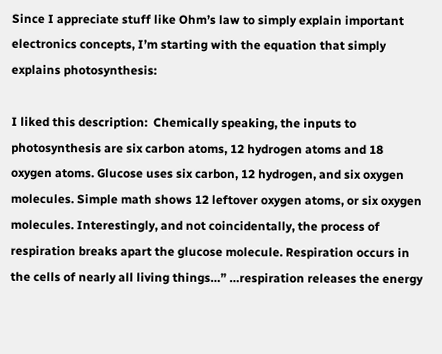Since I appreciate stuff like Ohm’s law to simply explain important electronics concepts, I’m starting with the equation that simply explains photosynthesis:

I liked this description:  Chemically speaking, the inputs to photosynthesis are six carbon atoms, 12 hydrogen atoms and 18 oxygen atoms. Glucose uses six carbon, 12 hydrogen, and six oxygen molecules. Simple math shows 12 leftover oxygen atoms, or six oxygen molecules. Interestingly, and not coincidentally, the process of respiration breaks apart the glucose molecule. Respiration occurs in the cells of nearly all living things…” …respiration releases the energy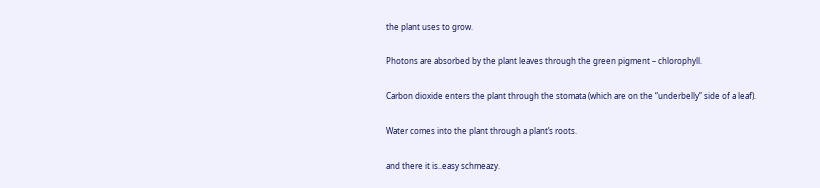the plant uses to grow.

Photons are absorbed by the plant leaves through the green pigment – chlorophyll.

Carbon dioxide enters the plant through the stomata (which are on the “underbelly” side of a leaf).

Water comes into the plant through a plant’s roots.

and there it is..easy schmeazy.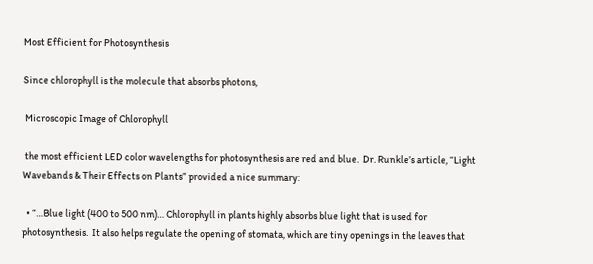Most Efficient for Photosynthesis

Since chlorophyll is the molecule that absorbs photons,

 Microscopic Image of Chlorophyll

 the most efficient LED color wavelengths for photosynthesis are red and blue.  Dr. Runkle’s article, “Light Wavebands & Their Effects on Plants” provided a nice summary:

  • “…Blue light (400 to 500 nm)… Chlorophyll in plants highly absorbs blue light that is used for photosynthesis.  It also helps regulate the opening of stomata, which are tiny openings in the leaves that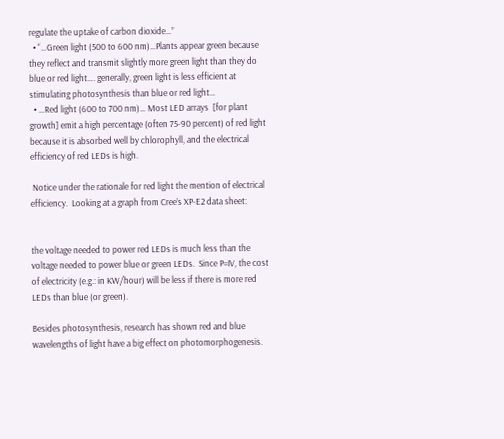regulate the uptake of carbon dioxide…”
  • “…Green light (500 to 600 nm)…Plants appear green because they reflect and transmit slightly more green light than they do blue or red light…. generally, green light is less efficient at stimulating photosynthesis than blue or red light…
  • …Red light (600 to 700 nm)… Most LED arrays  [for plant growth] emit a high percentage (often 75-90 percent) of red light because it is absorbed well by chlorophyll, and the electrical efficiency of red LEDs is high.

 Notice under the rationale for red light the mention of electrical efficiency.  Looking at a graph from Cree’s XP-E2 data sheet:


the voltage needed to power red LEDs is much less than the voltage needed to power blue or green LEDs.  Since P=IV, the cost of electricity (e.g.: in KW/hour) will be less if there is more red LEDs than blue (or green).

Besides photosynthesis, research has shown red and blue wavelengths of light have a big effect on photomorphogenesis.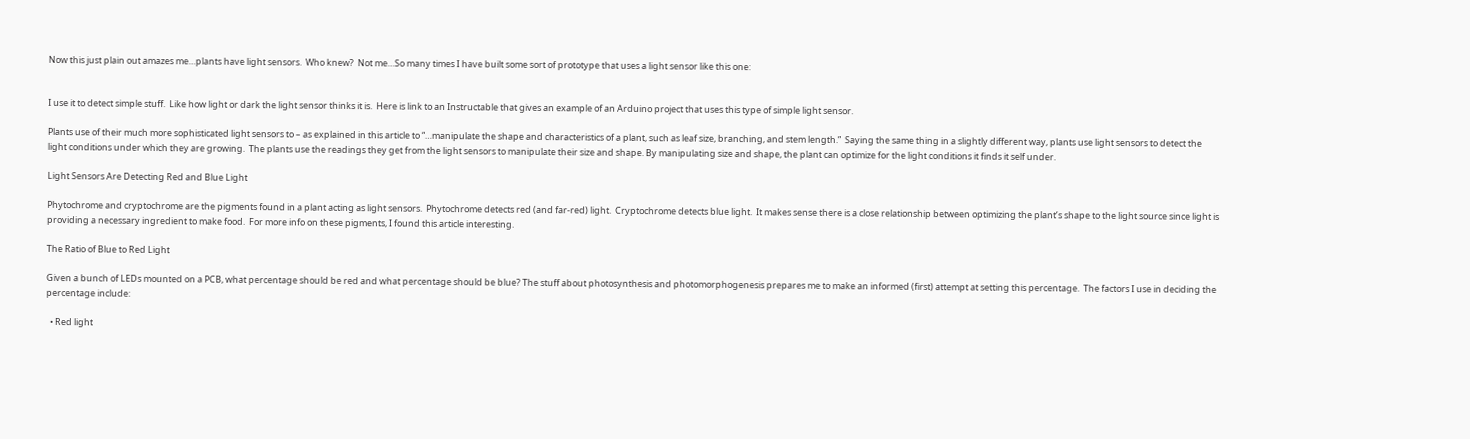Now this just plain out amazes me…plants have light sensors.  Who knew?  Not me…So many times I have built some sort of prototype that uses a light sensor like this one:


I use it to detect simple stuff.  Like how light or dark the light sensor thinks it is.  Here is link to an Instructable that gives an example of an Arduino project that uses this type of simple light sensor.

Plants use of their much more sophisticated light sensors to – as explained in this article to “…manipulate the shape and characteristics of a plant, such as leaf size, branching, and stem length.”  Saying the same thing in a slightly different way, plants use light sensors to detect the light conditions under which they are growing.  The plants use the readings they get from the light sensors to manipulate their size and shape. By manipulating size and shape, the plant can optimize for the light conditions it finds it self under.

Light Sensors Are Detecting Red and Blue Light

Phytochrome and cryptochrome are the pigments found in a plant acting as light sensors.  Phytochrome detects red (and far-red) light.  Cryptochrome detects blue light.  It makes sense there is a close relationship between optimizing the plant’s shape to the light source since light is providing a necessary ingredient to make food.  For more info on these pigments, I found this article interesting.

The Ratio of Blue to Red Light

Given a bunch of LEDs mounted on a PCB, what percentage should be red and what percentage should be blue? The stuff about photosynthesis and photomorphogenesis prepares me to make an informed (first) attempt at setting this percentage.  The factors I use in deciding the percentage include:

  • Red light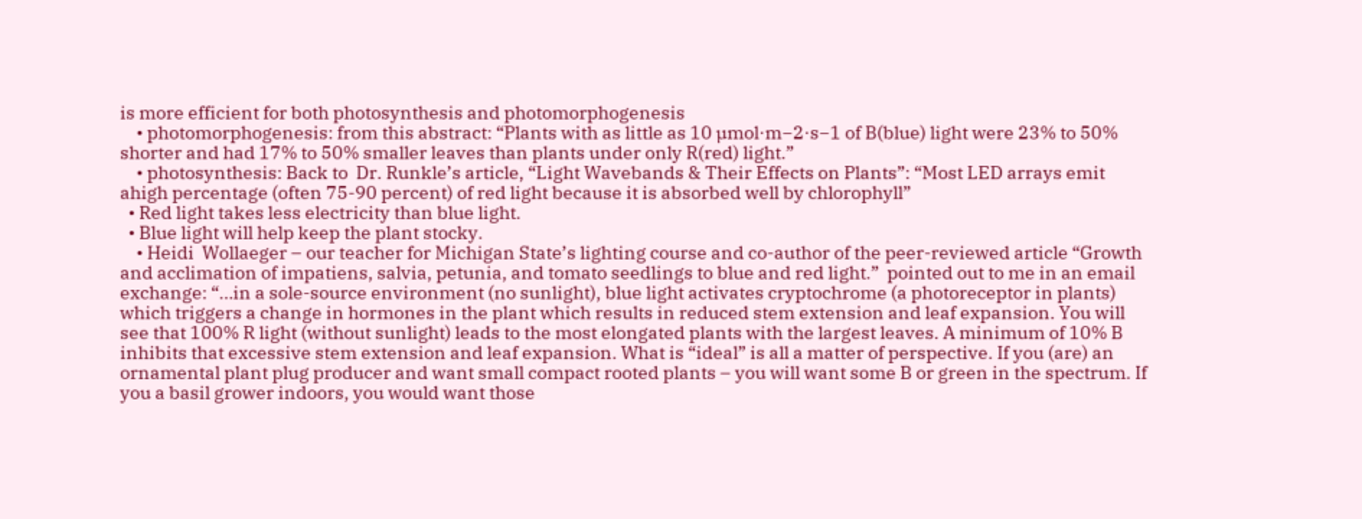is more efficient for both photosynthesis and photomorphogenesis
    • photomorphogenesis: from this abstract: “Plants with as little as 10 µmol·m−2·s−1 of B(blue) light were 23% to 50% shorter and had 17% to 50% smaller leaves than plants under only R(red) light.”
    • photosynthesis: Back to  Dr. Runkle’s article, “Light Wavebands & Their Effects on Plants”: “Most LED arrays emit ahigh percentage (often 75-90 percent) of red light because it is absorbed well by chlorophyll”
  • Red light takes less electricity than blue light.
  • Blue light will help keep the plant stocky.
    • Heidi  Wollaeger – our teacher for Michigan State’s lighting course and co-author of the peer-reviewed article “Growth and acclimation of impatiens, salvia, petunia, and tomato seedlings to blue and red light.”  pointed out to me in an email exchange: “…in a sole-source environment (no sunlight), blue light activates cryptochrome (a photoreceptor in plants) which triggers a change in hormones in the plant which results in reduced stem extension and leaf expansion. You will see that 100% R light (without sunlight) leads to the most elongated plants with the largest leaves. A minimum of 10% B inhibits that excessive stem extension and leaf expansion. What is “ideal” is all a matter of perspective. If you (are) an ornamental plant plug producer and want small compact rooted plants – you will want some B or green in the spectrum. If you a basil grower indoors, you would want those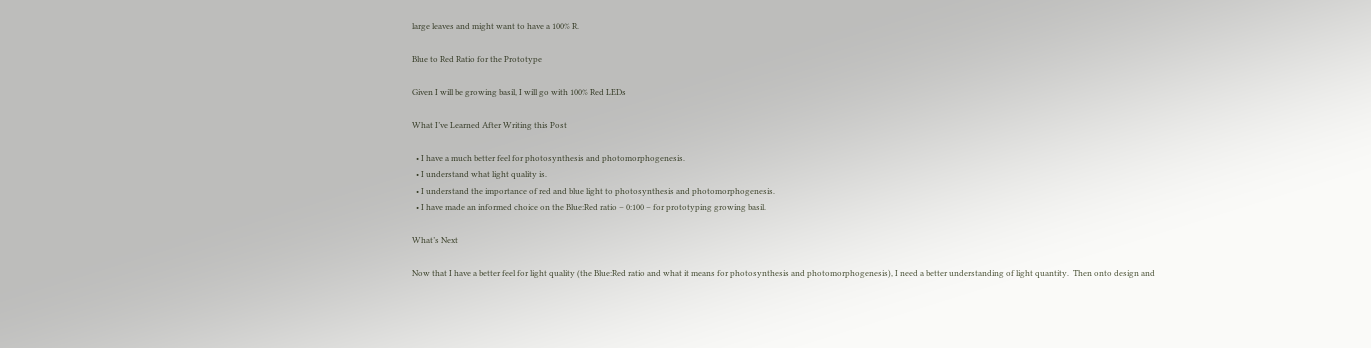large leaves and might want to have a 100% R.

Blue to Red Ratio for the Prototype

Given I will be growing basil, I will go with 100% Red LEDs

What I’ve Learned After Writing this Post

  • I have a much better feel for photosynthesis and photomorphogenesis.
  • I understand what light quality is.
  • I understand the importance of red and blue light to photosynthesis and photomorphogenesis.
  • I have made an informed choice on the Blue:Red ratio – 0:100 – for prototyping growing basil.

What’s Next

Now that I have a better feel for light quality (the Blue:Red ratio and what it means for photosynthesis and photomorphogenesis), I need a better understanding of light quantity.  Then onto design and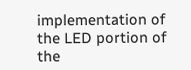implementation of the LED portion of the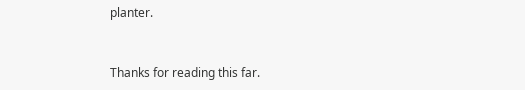planter.



Thanks for reading this far.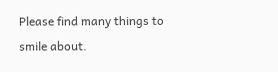Please find many things to smile about.